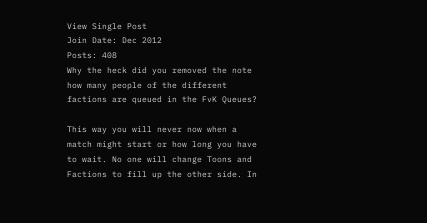View Single Post
Join Date: Dec 2012
Posts: 408
Why the heck did you removed the note how many people of the different factions are queued in the FvK Queues?

This way you will never now when a match might start or how long you have to wait. No one will change Toons and Factions to fill up the other side. In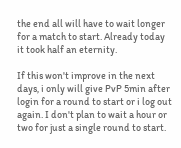the end all will have to wait longer for a match to start. Already today it took half an eternity.

If this won't improve in the next days, i only will give PvP 5min after login for a round to start or i log out again. I don't plan to wait a hour or two for just a single round to start.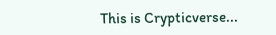This is Crypticverse...